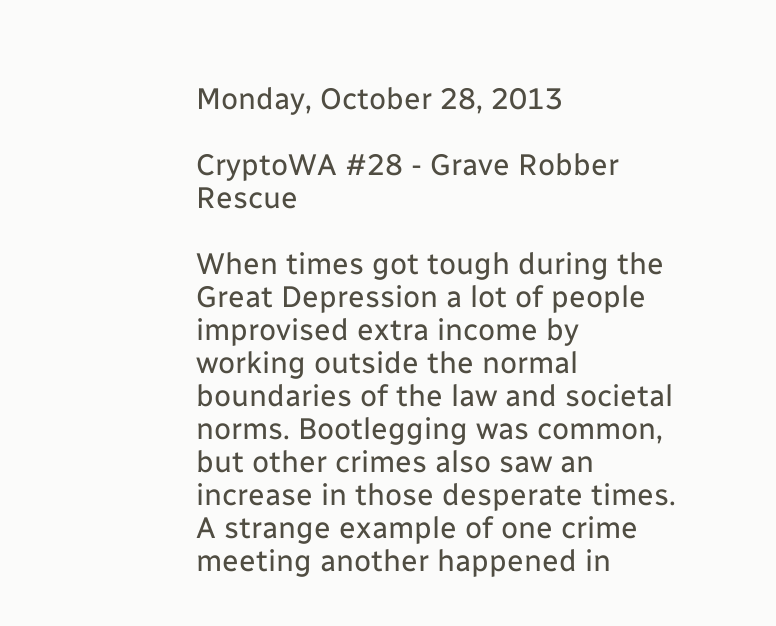Monday, October 28, 2013

CryptoWA #28 - Grave Robber Rescue

When times got tough during the Great Depression a lot of people improvised extra income by working outside the normal boundaries of the law and societal norms. Bootlegging was common, but other crimes also saw an increase in those desperate times. A strange example of one crime meeting another happened in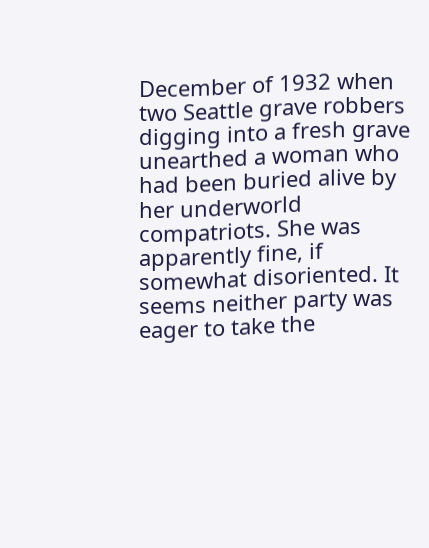December of 1932 when two Seattle grave robbers digging into a fresh grave unearthed a woman who had been buried alive by her underworld compatriots. She was apparently fine, if somewhat disoriented. It seems neither party was eager to take the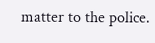matter to the police.